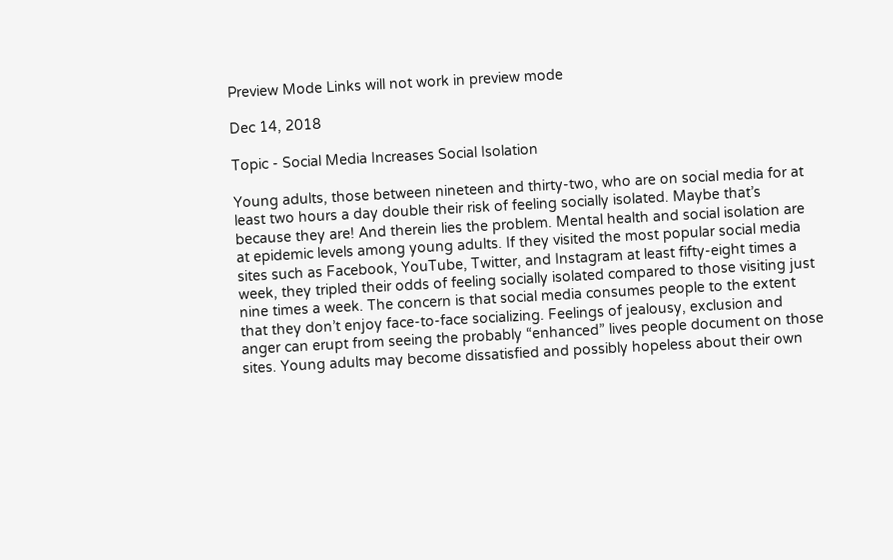Preview Mode Links will not work in preview mode

Dec 14, 2018

Topic - Social Media Increases Social Isolation

Young adults, those between nineteen and thirty-two, who are on social media for at least two hours a day double their risk of feeling socially isolated. Maybe that’s because they are! And therein lies the problem. Mental health and social isolation are at epidemic levels among young adults. If they visited the most popular social media sites such as Facebook, YouTube, Twitter, and Instagram at least fifty-eight times a week, they tripled their odds of feeling socially isolated compared to those visiting just nine times a week. The concern is that social media consumes people to the extent that they don’t enjoy face-to-face socializing. Feelings of jealousy, exclusion and anger can erupt from seeing the probably “enhanced” lives people document on those sites. Young adults may become dissatisfied and possibly hopeless about their own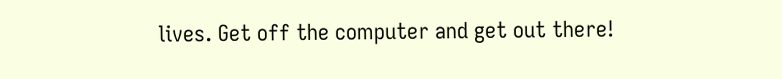lives. Get off the computer and get out there!